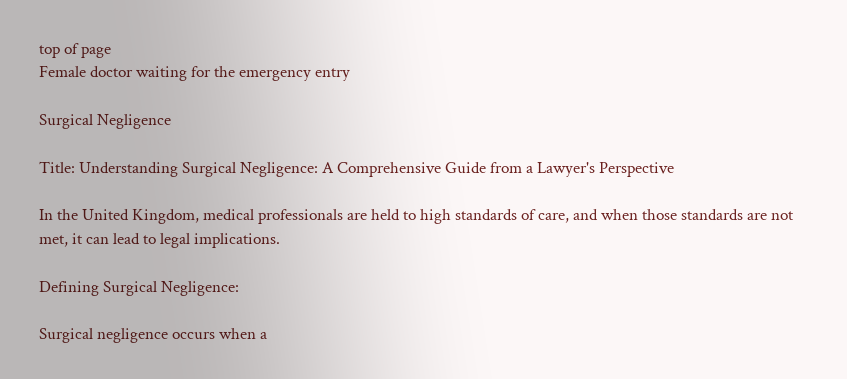top of page
Female doctor waiting for the emergency entry

Surgical Negligence

Title: Understanding Surgical Negligence: A Comprehensive Guide from a Lawyer's Perspective

In the United Kingdom, medical professionals are held to high standards of care, and when those standards are not met, it can lead to legal implications.

Defining Surgical Negligence:

Surgical negligence occurs when a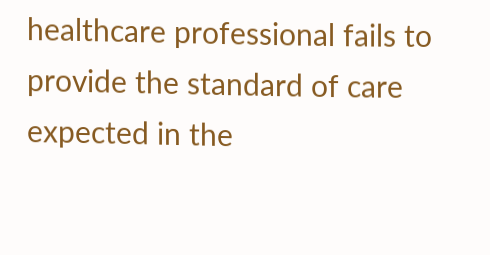healthcare professional fails to provide the standard of care expected in the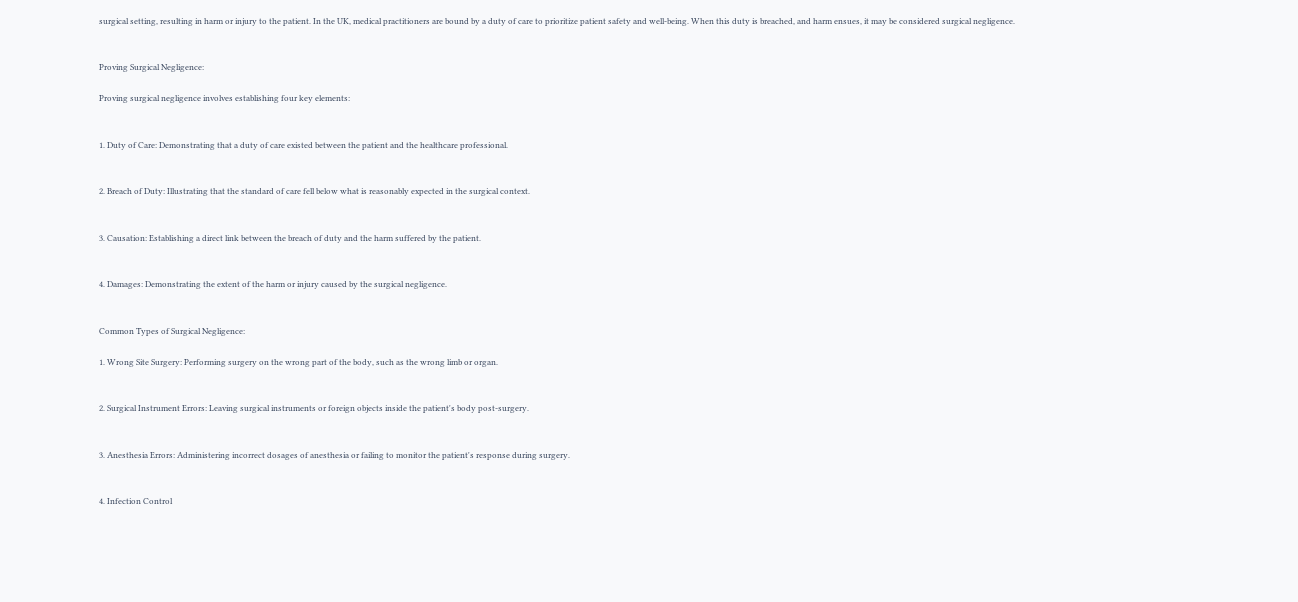surgical setting, resulting in harm or injury to the patient. In the UK, medical practitioners are bound by a duty of care to prioritize patient safety and well-being. When this duty is breached, and harm ensues, it may be considered surgical negligence.


Proving Surgical Negligence:

Proving surgical negligence involves establishing four key elements:


1. Duty of Care: Demonstrating that a duty of care existed between the patient and the healthcare professional.


2. Breach of Duty: Illustrating that the standard of care fell below what is reasonably expected in the surgical context.


3. Causation: Establishing a direct link between the breach of duty and the harm suffered by the patient.


4. Damages: Demonstrating the extent of the harm or injury caused by the surgical negligence.


Common Types of Surgical Negligence:

1. Wrong Site Surgery: Performing surgery on the wrong part of the body, such as the wrong limb or organ.


2. Surgical Instrument Errors: Leaving surgical instruments or foreign objects inside the patient's body post-surgery.


3. Anesthesia Errors: Administering incorrect dosages of anesthesia or failing to monitor the patient's response during surgery.


4. Infection Control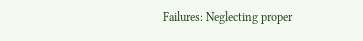Failures: Neglecting proper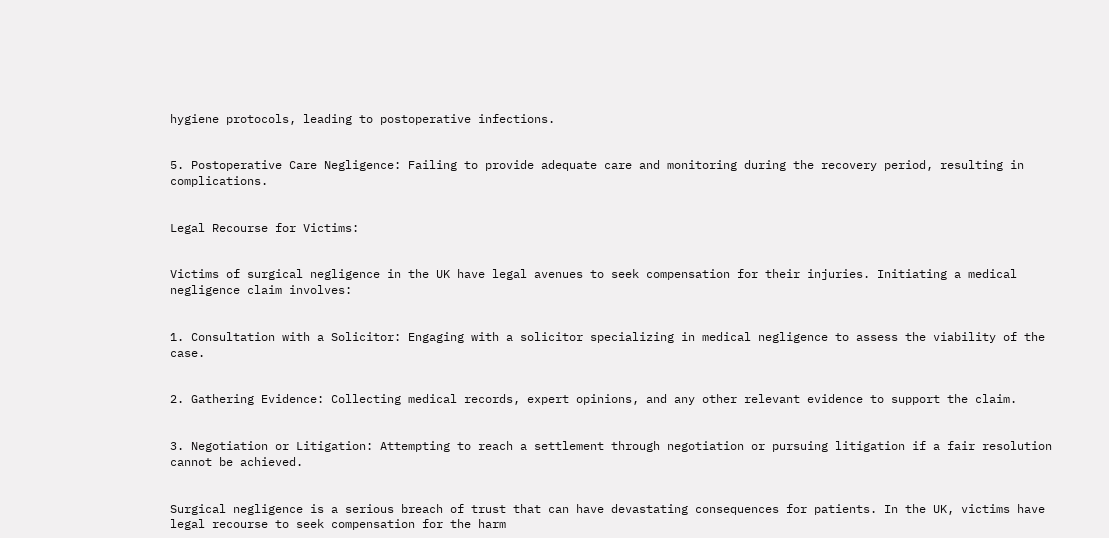hygiene protocols, leading to postoperative infections.


5. Postoperative Care Negligence: Failing to provide adequate care and monitoring during the recovery period, resulting in complications.


Legal Recourse for Victims:


Victims of surgical negligence in the UK have legal avenues to seek compensation for their injuries. Initiating a medical negligence claim involves:


1. Consultation with a Solicitor: Engaging with a solicitor specializing in medical negligence to assess the viability of the case.


2. Gathering Evidence: Collecting medical records, expert opinions, and any other relevant evidence to support the claim.


3. Negotiation or Litigation: Attempting to reach a settlement through negotiation or pursuing litigation if a fair resolution cannot be achieved.


Surgical negligence is a serious breach of trust that can have devastating consequences for patients. In the UK, victims have legal recourse to seek compensation for the harm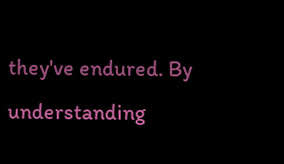they've endured. By understanding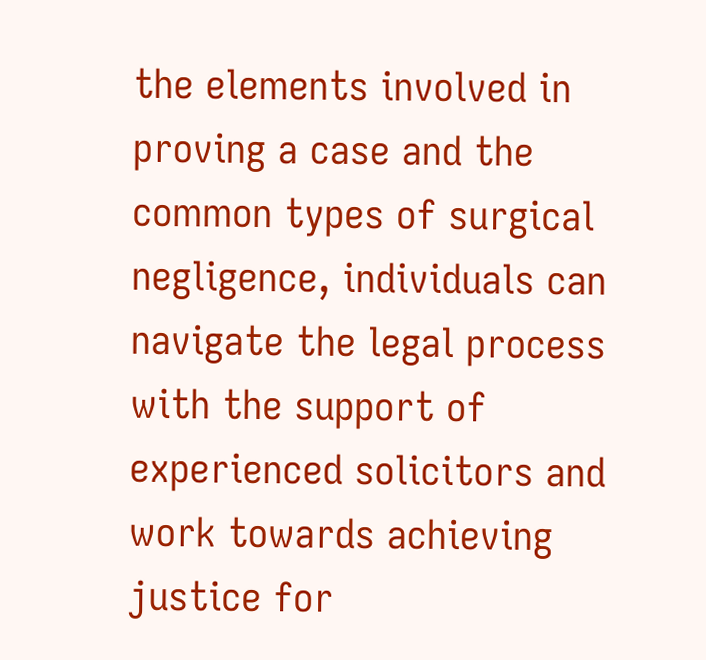the elements involved in proving a case and the common types of surgical negligence, individuals can navigate the legal process with the support of experienced solicitors and work towards achieving justice for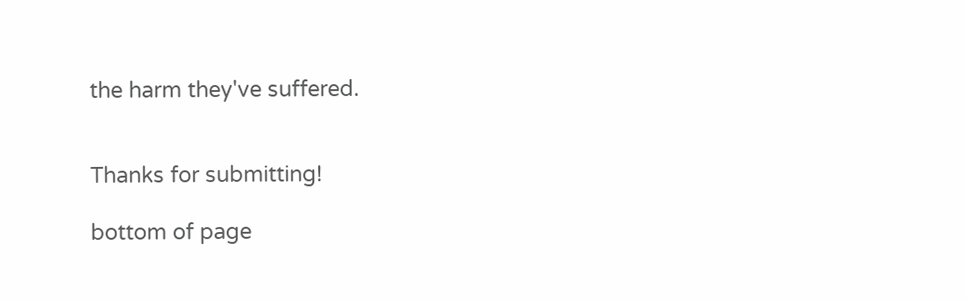the harm they've suffered.


Thanks for submitting!

bottom of page